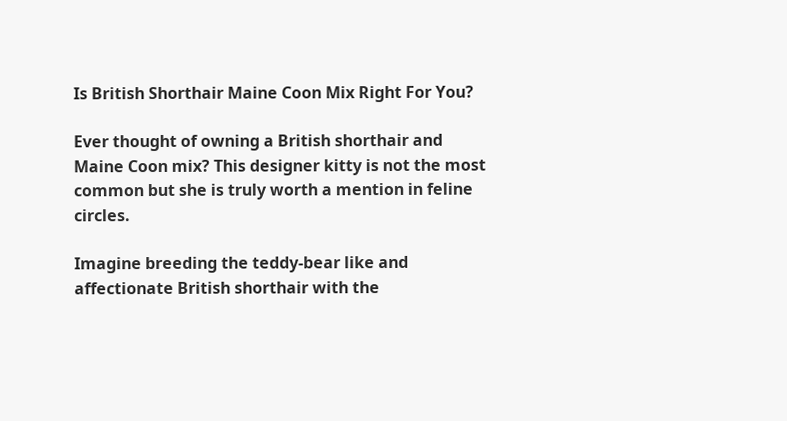Is British Shorthair Maine Coon Mix Right For You?

Ever thought of owning a British shorthair and Maine Coon mix? This designer kitty is not the most common but she is truly worth a mention in feline circles.

Imagine breeding the teddy-bear like and affectionate British shorthair with the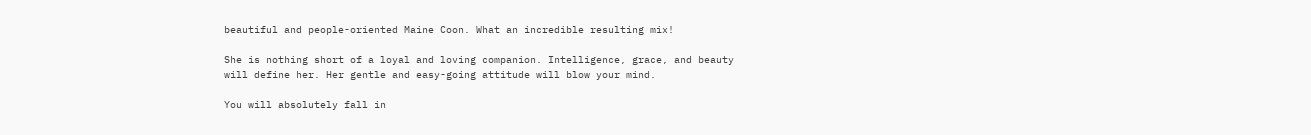beautiful and people-oriented Maine Coon. What an incredible resulting mix!

She is nothing short of a loyal and loving companion. Intelligence, grace, and beauty will define her. Her gentle and easy-going attitude will blow your mind.

You will absolutely fall in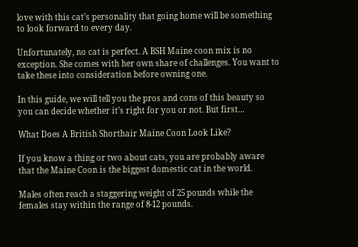love with this cat’s personality that going home will be something to look forward to every day.

Unfortunately, no cat is perfect. A BSH Maine coon mix is no exception. She comes with her own share of challenges. You want to take these into consideration before owning one.

In this guide, we will tell you the pros and cons of this beauty so you can decide whether it’s right for you or not. But first…

What Does A British Shorthair Maine Coon Look Like?

If you know a thing or two about cats, you are probably aware that the Maine Coon is the biggest domestic cat in the world.

Males often reach a staggering weight of 25 pounds while the females stay within the range of 8-12 pounds.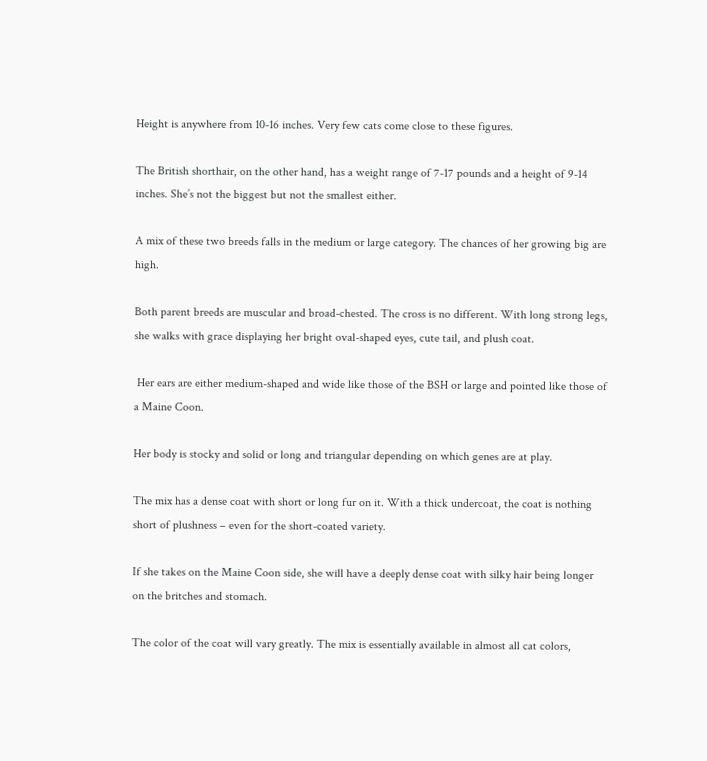Height is anywhere from 10-16 inches. Very few cats come close to these figures.

The British shorthair, on the other hand, has a weight range of 7-17 pounds and a height of 9-14 inches. She’s not the biggest but not the smallest either.

A mix of these two breeds falls in the medium or large category. The chances of her growing big are high.

Both parent breeds are muscular and broad-chested. The cross is no different. With long strong legs, she walks with grace displaying her bright oval-shaped eyes, cute tail, and plush coat.

 Her ears are either medium-shaped and wide like those of the BSH or large and pointed like those of a Maine Coon.

Her body is stocky and solid or long and triangular depending on which genes are at play.

The mix has a dense coat with short or long fur on it. With a thick undercoat, the coat is nothing short of plushness – even for the short-coated variety.

If she takes on the Maine Coon side, she will have a deeply dense coat with silky hair being longer on the britches and stomach.

The color of the coat will vary greatly. The mix is essentially available in almost all cat colors,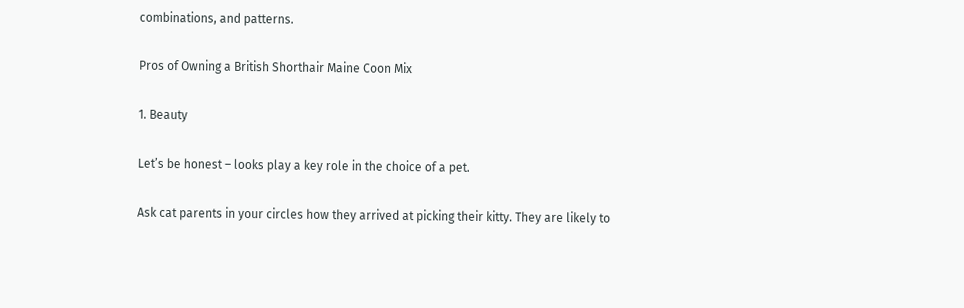combinations, and patterns.

Pros of Owning a British Shorthair Maine Coon Mix

1. Beauty

Let’s be honest – looks play a key role in the choice of a pet.

Ask cat parents in your circles how they arrived at picking their kitty. They are likely to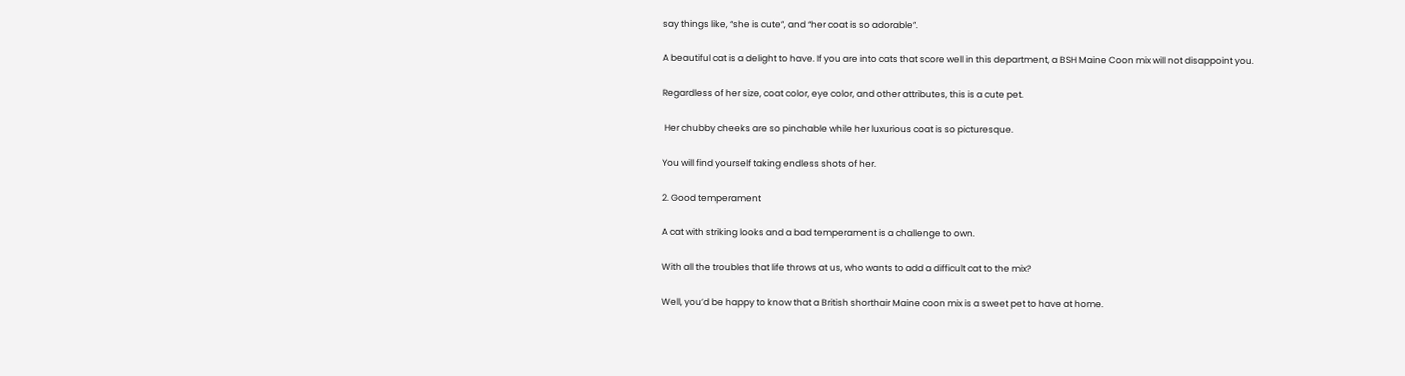say things like, “she is cute”, and “her coat is so adorable”.

A beautiful cat is a delight to have. If you are into cats that score well in this department, a BSH Maine Coon mix will not disappoint you.

Regardless of her size, coat color, eye color, and other attributes, this is a cute pet.

 Her chubby cheeks are so pinchable while her luxurious coat is so picturesque.

You will find yourself taking endless shots of her.

2. Good temperament

A cat with striking looks and a bad temperament is a challenge to own.

With all the troubles that life throws at us, who wants to add a difficult cat to the mix?

Well, you’d be happy to know that a British shorthair Maine coon mix is a sweet pet to have at home.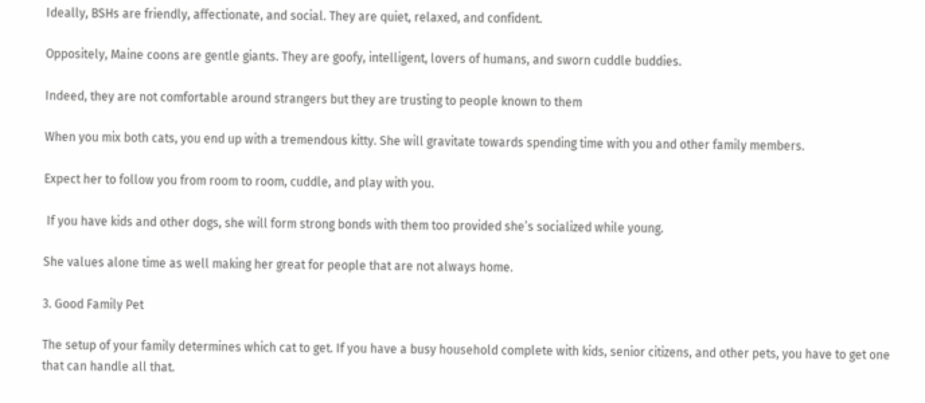Ideally, BSHs are friendly, affectionate, and social. They are quiet, relaxed, and confident.

Oppositely, Maine coons are gentle giants. They are goofy, intelligent, lovers of humans, and sworn cuddle buddies.

Indeed, they are not comfortable around strangers but they are trusting to people known to them

When you mix both cats, you end up with a tremendous kitty. She will gravitate towards spending time with you and other family members.

Expect her to follow you from room to room, cuddle, and play with you.

 If you have kids and other dogs, she will form strong bonds with them too provided she’s socialized while young.

She values alone time as well making her great for people that are not always home.

3. Good Family Pet

The setup of your family determines which cat to get. If you have a busy household complete with kids, senior citizens, and other pets, you have to get one that can handle all that.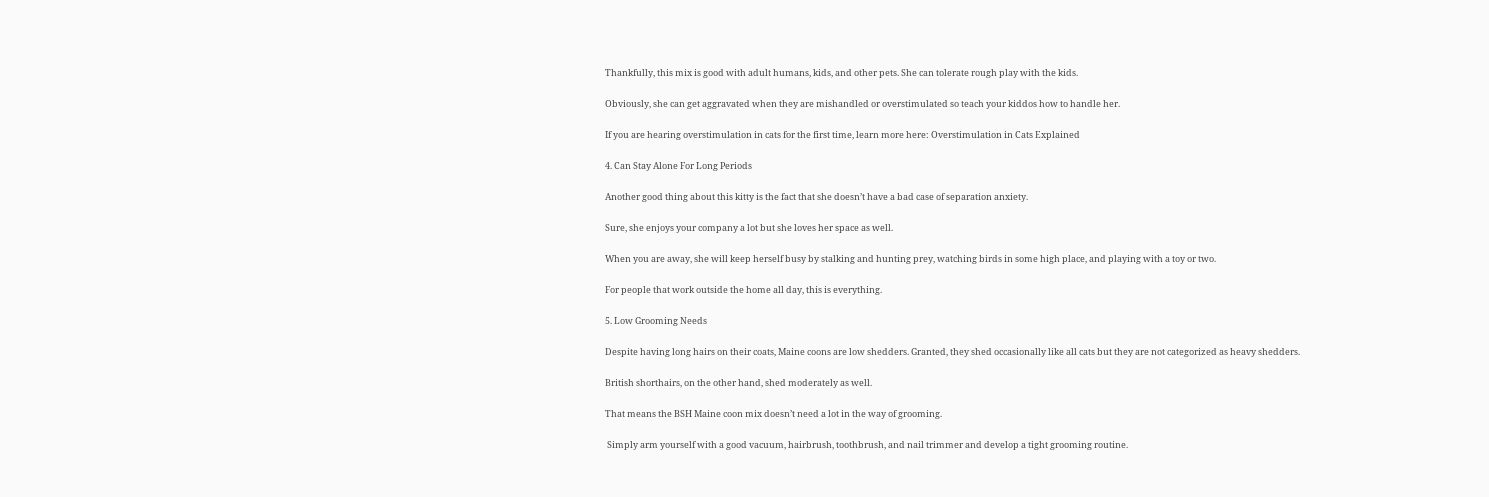Thankfully, this mix is good with adult humans, kids, and other pets. She can tolerate rough play with the kids.

Obviously, she can get aggravated when they are mishandled or overstimulated so teach your kiddos how to handle her.

If you are hearing overstimulation in cats for the first time, learn more here: Overstimulation in Cats Explained

4. Can Stay Alone For Long Periods

Another good thing about this kitty is the fact that she doesn’t have a bad case of separation anxiety.

Sure, she enjoys your company a lot but she loves her space as well.

When you are away, she will keep herself busy by stalking and hunting prey, watching birds in some high place, and playing with a toy or two.

For people that work outside the home all day, this is everything.

5. Low Grooming Needs

Despite having long hairs on their coats, Maine coons are low shedders. Granted, they shed occasionally like all cats but they are not categorized as heavy shedders.

British shorthairs, on the other hand, shed moderately as well.

That means the BSH Maine coon mix doesn’t need a lot in the way of grooming.

 Simply arm yourself with a good vacuum, hairbrush, toothbrush, and nail trimmer and develop a tight grooming routine.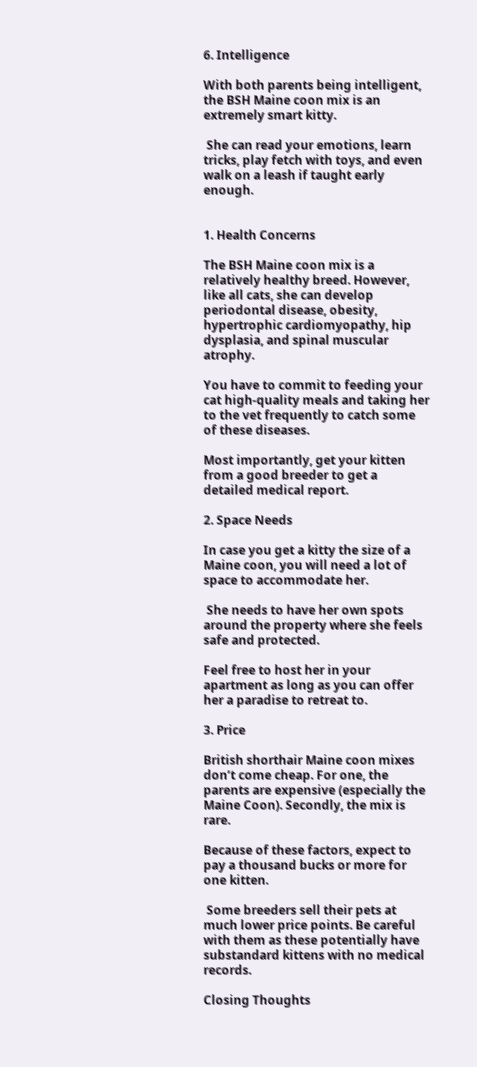6. Intelligence

With both parents being intelligent, the BSH Maine coon mix is an extremely smart kitty.

 She can read your emotions, learn tricks, play fetch with toys, and even walk on a leash if taught early enough.


1. Health Concerns

The BSH Maine coon mix is a relatively healthy breed. However, like all cats, she can develop periodontal disease, obesity, hypertrophic cardiomyopathy, hip dysplasia, and spinal muscular atrophy.

You have to commit to feeding your cat high-quality meals and taking her to the vet frequently to catch some of these diseases.

Most importantly, get your kitten from a good breeder to get a detailed medical report.

2. Space Needs

In case you get a kitty the size of a Maine coon, you will need a lot of space to accommodate her.

 She needs to have her own spots around the property where she feels safe and protected.

Feel free to host her in your apartment as long as you can offer her a paradise to retreat to.

3. Price

British shorthair Maine coon mixes don’t come cheap. For one, the parents are expensive (especially the Maine Coon). Secondly, the mix is rare.

Because of these factors, expect to pay a thousand bucks or more for one kitten.

 Some breeders sell their pets at much lower price points. Be careful with them as these potentially have substandard kittens with no medical records.

Closing Thoughts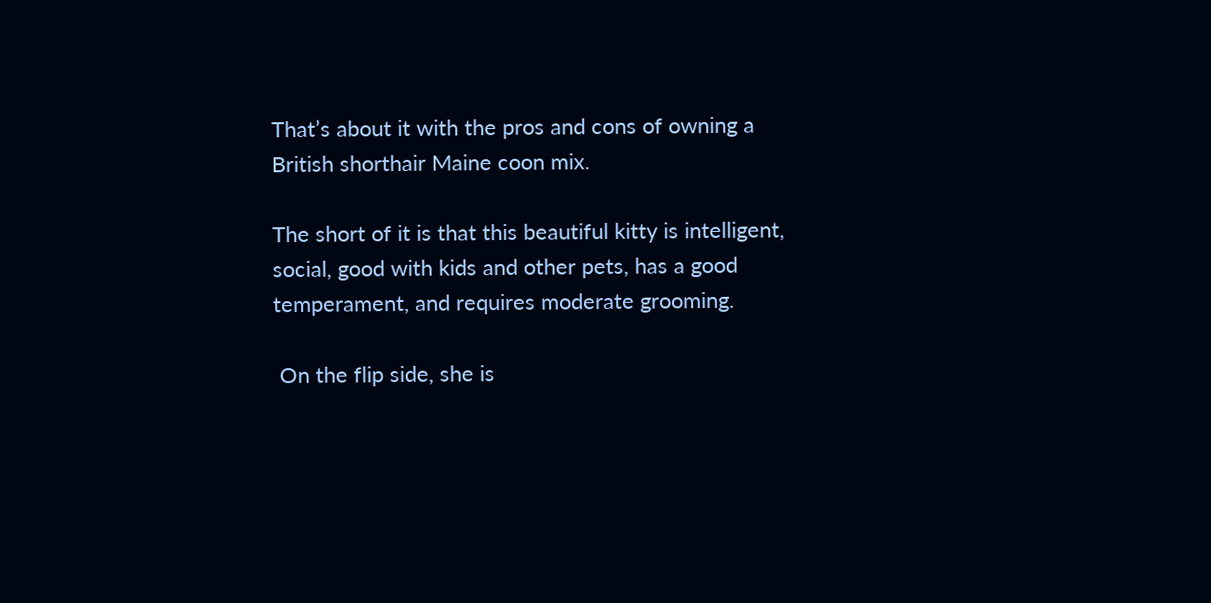That’s about it with the pros and cons of owning a British shorthair Maine coon mix.

The short of it is that this beautiful kitty is intelligent, social, good with kids and other pets, has a good temperament, and requires moderate grooming.

 On the flip side, she is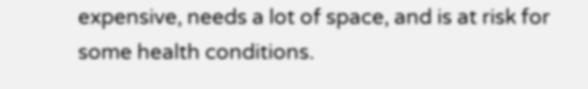expensive, needs a lot of space, and is at risk for some health conditions.